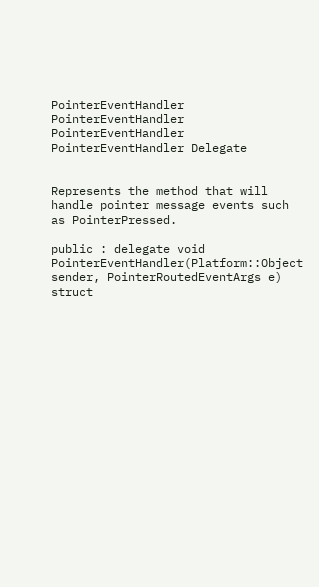PointerEventHandler PointerEventHandler PointerEventHandler PointerEventHandler Delegate


Represents the method that will handle pointer message events such as PointerPressed.

public : delegate void PointerEventHandler(Platform::Object sender, PointerRoutedEventArgs e)
struct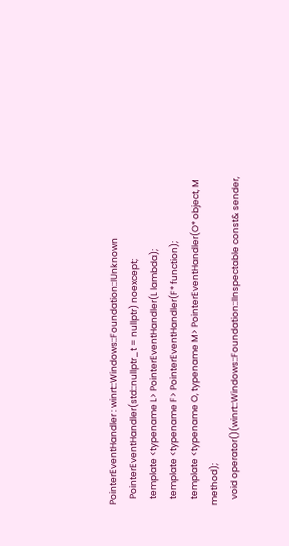PointerEventHandler : winrt::Windows::Foundation::IUnknown
   PointerEventHandler(std::nullptr_t = nullptr) noexcept;
   template <typename L> PointerEventHandler(L lambda);
   template <typename F> PointerEventHandler(F* function);
   template <typename O, typename M> PointerEventHandler(O* object, M method);
   void operator()(winrt::Windows::Foundation::IInspectable const& sender,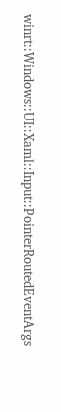winrt::Windows::UI::Xaml::Input::PointerRoutedEventArgs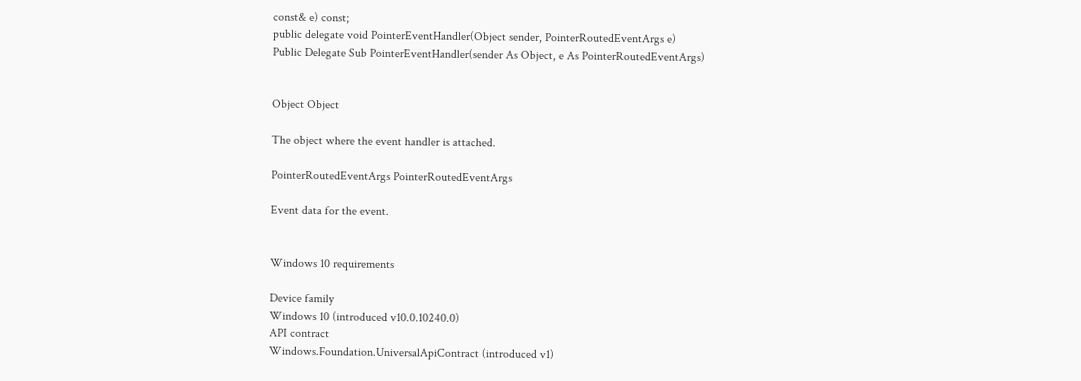const& e) const;
public delegate void PointerEventHandler(Object sender, PointerRoutedEventArgs e)
Public Delegate Sub PointerEventHandler(sender As Object, e As PointerRoutedEventArgs)


Object Object

The object where the event handler is attached.

PointerRoutedEventArgs PointerRoutedEventArgs

Event data for the event.


Windows 10 requirements

Device family
Windows 10 (introduced v10.0.10240.0)
API contract
Windows.Foundation.UniversalApiContract (introduced v1)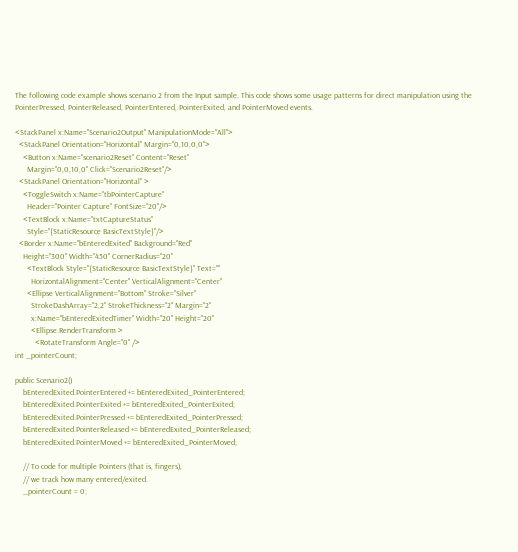The following code example shows scenario 2 from the Input sample. This code shows some usage patterns for direct manipulation using the PointerPressed, PointerReleased, PointerEntered, PointerExited, and PointerMoved events.

<StackPanel x:Name="Scenario2Output" ManipulationMode="All">
  <StackPanel Orientation="Horizontal" Margin="0,10,0,0">
    <Button x:Name="scenario2Reset" Content="Reset"
      Margin="0,0,10,0" Click="Scenario2Reset"/>
  <StackPanel Orientation="Horizontal" >
    <ToggleSwitch x:Name="tbPointerCapture"
      Header="Pointer Capture" FontSize="20"/>
    <TextBlock x:Name="txtCaptureStatus"
      Style="{StaticResource BasicTextStyle}"/>
  <Border x:Name="bEnteredExited" Background="Red"
    Height="300" Width="450" CornerRadius="20"
      <TextBlock Style="{StaticResource BasicTextStyle}" Text=""
        HorizontalAlignment="Center" VerticalAlignment="Center"
      <Ellipse VerticalAlignment="Bottom" Stroke="Silver"
        StrokeDashArray="2,2" StrokeThickness="2" Margin="2"
        x:Name="bEnteredExitedTimer" Width="20" Height="20"
        <Ellipse.RenderTransform >
          <RotateTransform Angle="0" />
int _pointerCount;

public Scenario2()
    bEnteredExited.PointerEntered += bEnteredExited_PointerEntered;
    bEnteredExited.PointerExited += bEnteredExited_PointerExited;
    bEnteredExited.PointerPressed += bEnteredExited_PointerPressed;
    bEnteredExited.PointerReleased += bEnteredExited_PointerReleased;
    bEnteredExited.PointerMoved += bEnteredExited_PointerMoved;

    // To code for multiple Pointers (that is, fingers),
    // we track how many entered/exited.
    _pointerCount = 0;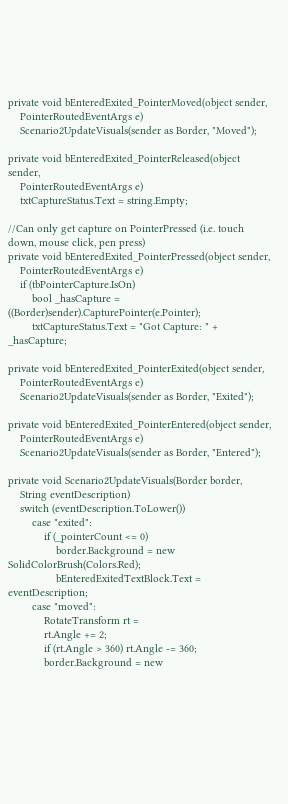private void bEnteredExited_PointerMoved(object sender,
    PointerRoutedEventArgs e)
    Scenario2UpdateVisuals(sender as Border, "Moved");

private void bEnteredExited_PointerReleased(object sender,
    PointerRoutedEventArgs e)
    txtCaptureStatus.Text = string.Empty;

//Can only get capture on PointerPressed (i.e. touch down, mouse click, pen press)
private void bEnteredExited_PointerPressed(object sender,
    PointerRoutedEventArgs e)
    if (tbPointerCapture.IsOn)
        bool _hasCapture = ((Border)sender).CapturePointer(e.Pointer);
        txtCaptureStatus.Text = "Got Capture: " + _hasCapture;

private void bEnteredExited_PointerExited(object sender,
    PointerRoutedEventArgs e)
    Scenario2UpdateVisuals(sender as Border, "Exited");

private void bEnteredExited_PointerEntered(object sender,
    PointerRoutedEventArgs e)
    Scenario2UpdateVisuals(sender as Border, "Entered");

private void Scenario2UpdateVisuals(Border border,
    String eventDescription)
    switch (eventDescription.ToLower())
        case "exited":
            if (_pointerCount <= 0)
                border.Background = new SolidColorBrush(Colors.Red);
                bEnteredExitedTextBlock.Text = eventDescription;
        case "moved":
            RotateTransform rt =
            rt.Angle += 2;
            if (rt.Angle > 360) rt.Angle -= 360;
            border.Background = new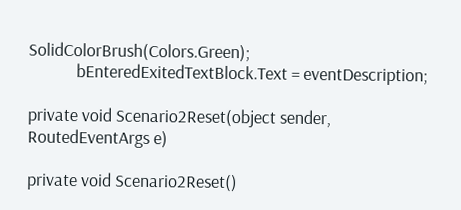SolidColorBrush(Colors.Green);
            bEnteredExitedTextBlock.Text = eventDescription;

private void Scenario2Reset(object sender, RoutedEventArgs e)

private void Scenario2Reset()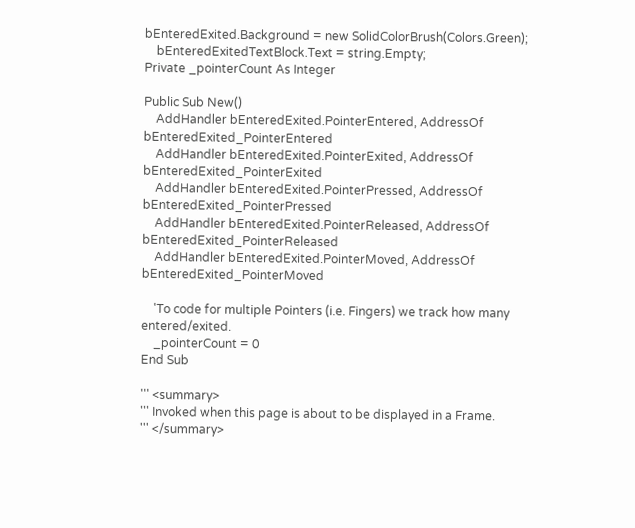bEnteredExited.Background = new SolidColorBrush(Colors.Green);
    bEnteredExitedTextBlock.Text = string.Empty;
Private _pointerCount As Integer

Public Sub New()
    AddHandler bEnteredExited.PointerEntered, AddressOf bEnteredExited_PointerEntered
    AddHandler bEnteredExited.PointerExited, AddressOf bEnteredExited_PointerExited
    AddHandler bEnteredExited.PointerPressed, AddressOf bEnteredExited_PointerPressed
    AddHandler bEnteredExited.PointerReleased, AddressOf bEnteredExited_PointerReleased
    AddHandler bEnteredExited.PointerMoved, AddressOf bEnteredExited_PointerMoved

    'To code for multiple Pointers (i.e. Fingers) we track how many entered/exited.
    _pointerCount = 0
End Sub

''' <summary>
''' Invoked when this page is about to be displayed in a Frame.
''' </summary>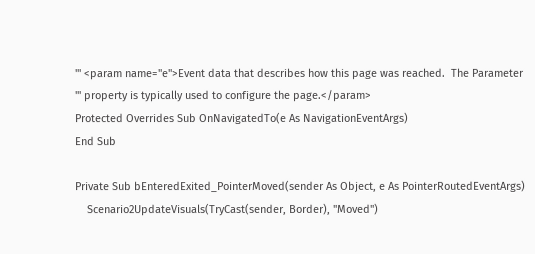''' <param name="e">Event data that describes how this page was reached.  The Parameter
''' property is typically used to configure the page.</param>
Protected Overrides Sub OnNavigatedTo(e As NavigationEventArgs)
End Sub

Private Sub bEnteredExited_PointerMoved(sender As Object, e As PointerRoutedEventArgs)
    Scenario2UpdateVisuals(TryCast(sender, Border), "Moved")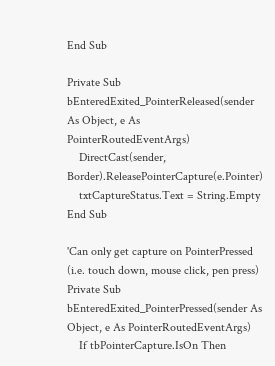End Sub

Private Sub bEnteredExited_PointerReleased(sender As Object, e As PointerRoutedEventArgs)
    DirectCast(sender, Border).ReleasePointerCapture(e.Pointer)
    txtCaptureStatus.Text = String.Empty
End Sub

'Can only get capture on PointerPressed (i.e. touch down, mouse click, pen press)
Private Sub bEnteredExited_PointerPressed(sender As Object, e As PointerRoutedEventArgs)
    If tbPointerCapture.IsOn Then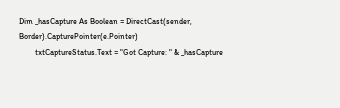Dim _hasCapture As Boolean = DirectCast(sender, Border).CapturePointer(e.Pointer)
        txtCaptureStatus.Text = "Got Capture: " & _hasCapture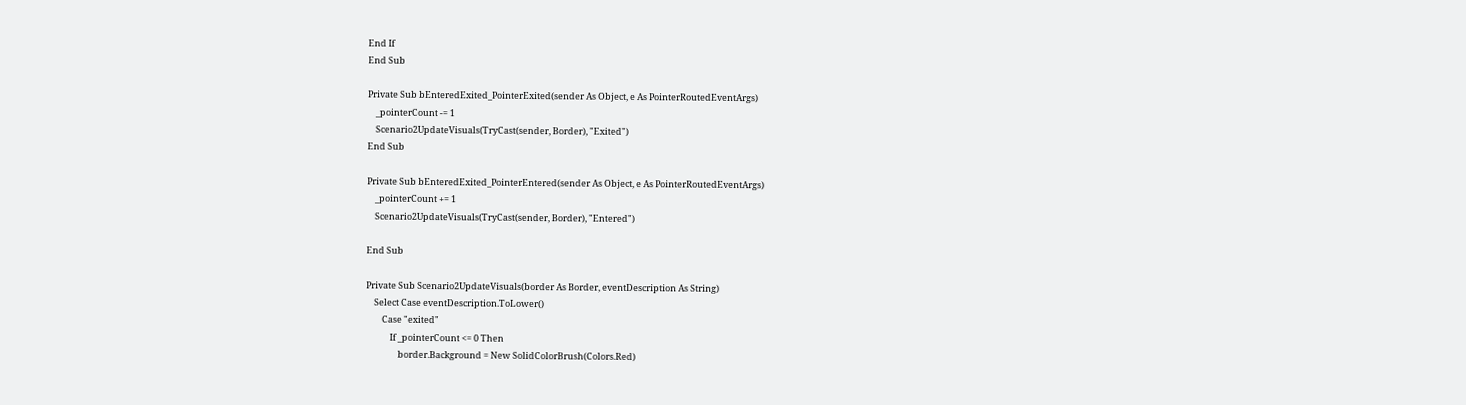End If
End Sub

Private Sub bEnteredExited_PointerExited(sender As Object, e As PointerRoutedEventArgs)
    _pointerCount -= 1
    Scenario2UpdateVisuals(TryCast(sender, Border), "Exited")
End Sub

Private Sub bEnteredExited_PointerEntered(sender As Object, e As PointerRoutedEventArgs)
    _pointerCount += 1
    Scenario2UpdateVisuals(TryCast(sender, Border), "Entered")

End Sub

Private Sub Scenario2UpdateVisuals(border As Border, eventDescription As String)
    Select Case eventDescription.ToLower()
        Case "exited"
            If _pointerCount <= 0 Then
                border.Background = New SolidColorBrush(Colors.Red)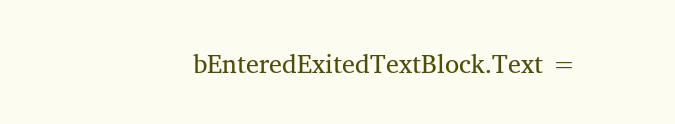bEnteredExitedTextBlock.Text =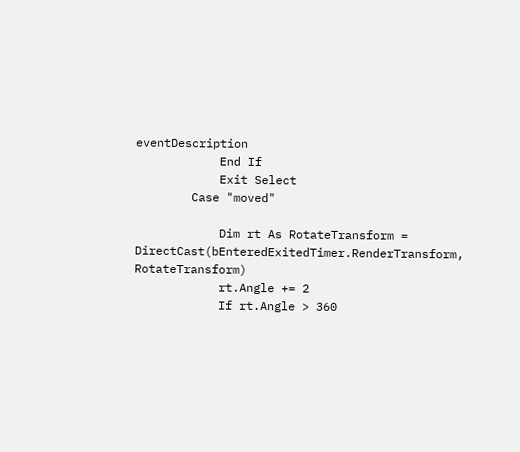eventDescription
            End If
            Exit Select
        Case "moved"

            Dim rt As RotateTransform = DirectCast(bEnteredExitedTimer.RenderTransform, RotateTransform)
            rt.Angle += 2
            If rt.Angle > 360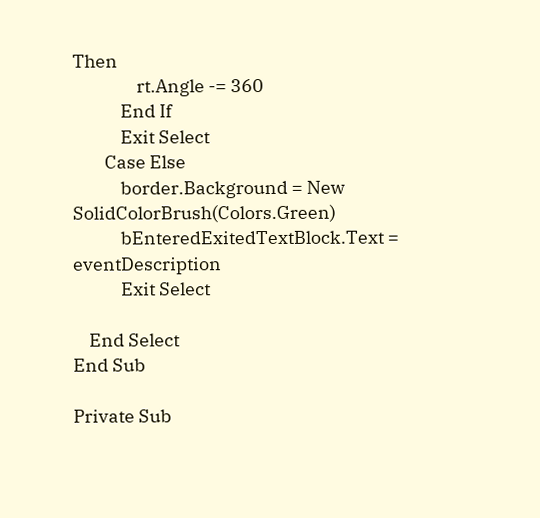Then
                rt.Angle -= 360
            End If
            Exit Select
        Case Else
            border.Background = New SolidColorBrush(Colors.Green)
            bEnteredExitedTextBlock.Text = eventDescription
            Exit Select

    End Select
End Sub

Private Sub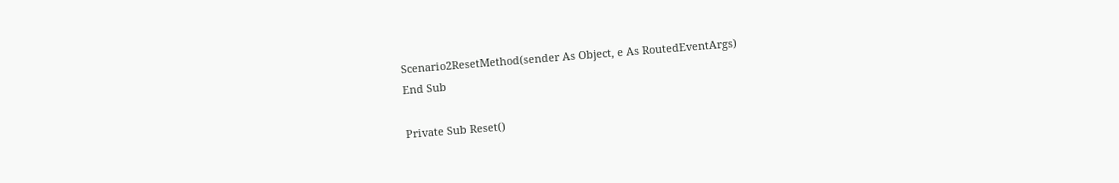Scenario2ResetMethod(sender As Object, e As RoutedEventArgs)
End Sub

Private Sub Reset()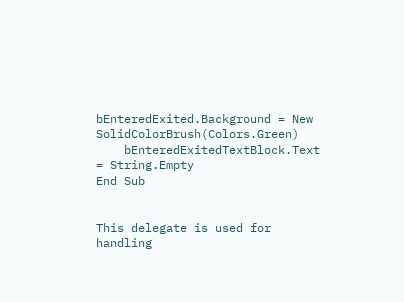bEnteredExited.Background = New SolidColorBrush(Colors.Green)
    bEnteredExitedTextBlock.Text = String.Empty
End Sub


This delegate is used for handling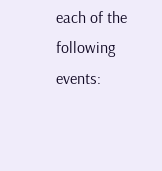each of the following events: